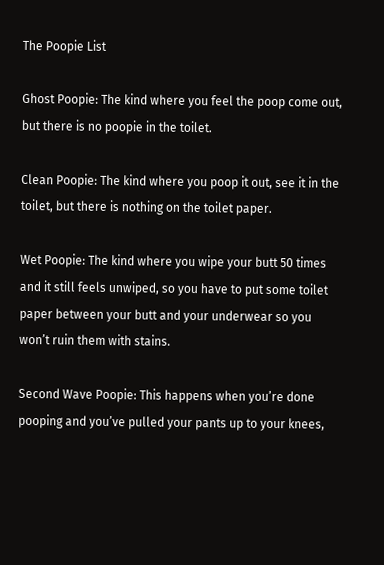The Poopie List

Ghost Poopie: The kind where you feel the poop come out, but there is no poopie in the toilet.

Clean Poopie: The kind where you poop it out, see it in the toilet, but there is nothing on the toilet paper.

Wet Poopie: The kind where you wipe your butt 50 times and it still feels unwiped, so you have to put some toilet paper between your butt and your underwear so you won’t ruin them with stains.

Second Wave Poopie: This happens when you’re done pooping and you’ve pulled your pants up to your knees,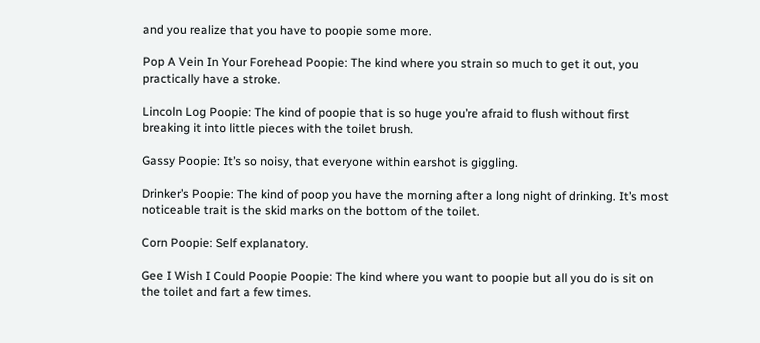and you realize that you have to poopie some more.

Pop A Vein In Your Forehead Poopie: The kind where you strain so much to get it out, you practically have a stroke.

Lincoln Log Poopie: The kind of poopie that is so huge you’re afraid to flush without first breaking it into little pieces with the toilet brush.

Gassy Poopie: It’s so noisy, that everyone within earshot is giggling.

Drinker’s Poopie: The kind of poop you have the morning after a long night of drinking. It’s most noticeable trait is the skid marks on the bottom of the toilet.

Corn Poopie: Self explanatory.

Gee I Wish I Could Poopie Poopie: The kind where you want to poopie but all you do is sit on the toilet and fart a few times.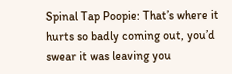Spinal Tap Poopie: That’s where it hurts so badly coming out, you’d swear it was leaving you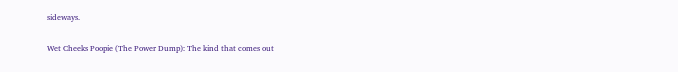sideways.

Wet Cheeks Poopie (The Power Dump): The kind that comes out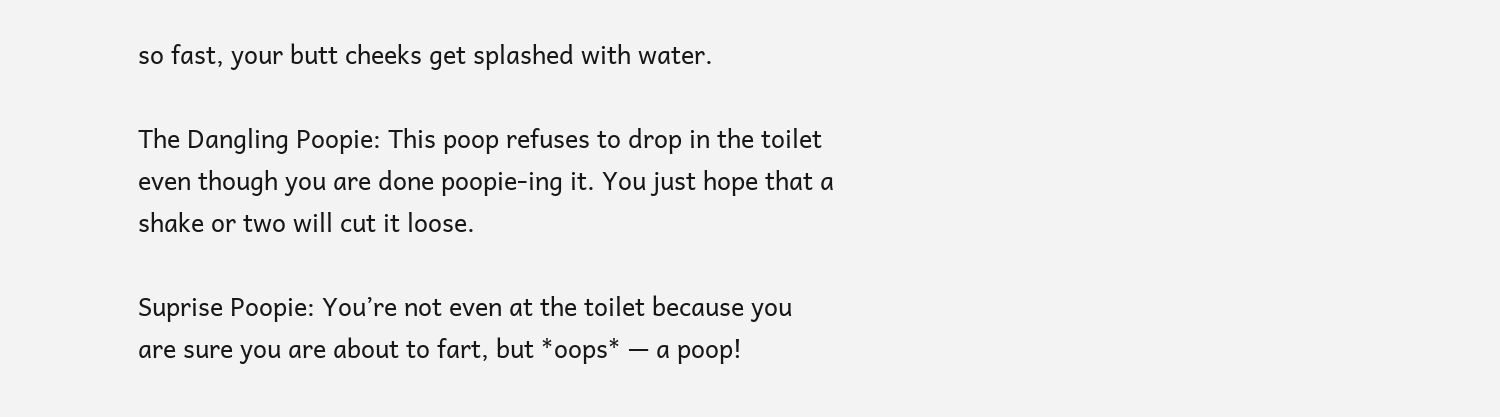so fast, your butt cheeks get splashed with water.

The Dangling Poopie: This poop refuses to drop in the toilet even though you are done poopie-ing it. You just hope that a shake or two will cut it loose.

Suprise Poopie: You’re not even at the toilet because you are sure you are about to fart, but *oops* — a poop!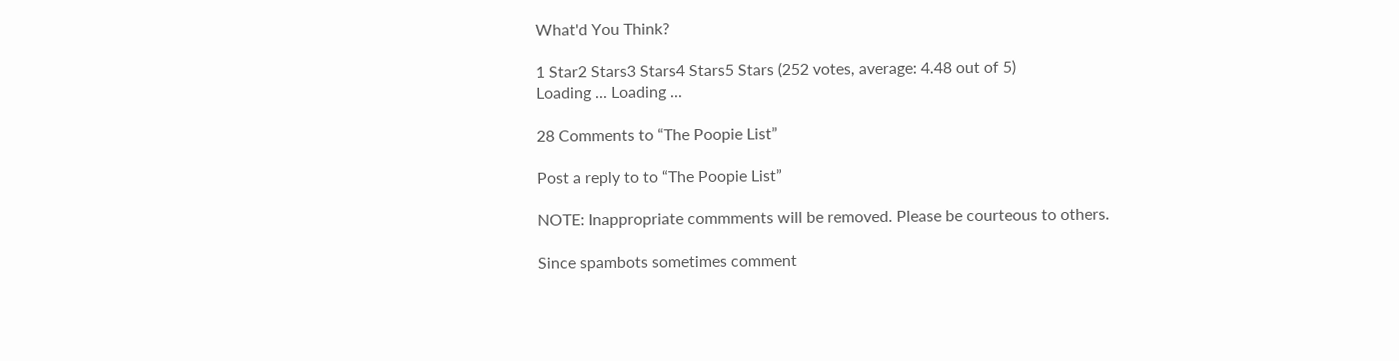What'd You Think?

1 Star2 Stars3 Stars4 Stars5 Stars (252 votes, average: 4.48 out of 5)
Loading ... Loading ...

28 Comments to “The Poopie List”

Post a reply to to “The Poopie List”

NOTE: Inappropriate commments will be removed. Please be courteous to others.

Since spambots sometimes comment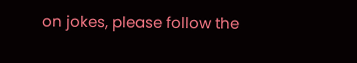on jokes, please follow the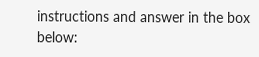instructions and answer in the box below: